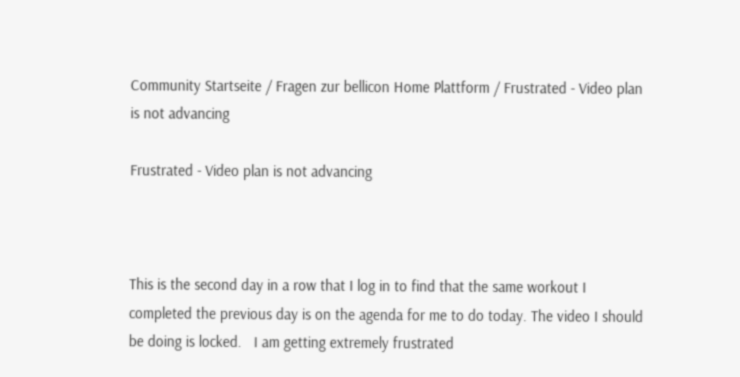Community Startseite / Fragen zur bellicon Home Plattform / Frustrated - Video plan is not advancing

Frustrated - Video plan is not advancing



This is the second day in a row that I log in to find that the same workout I completed the previous day is on the agenda for me to do today. The video I should be doing is locked.   I am getting extremely frustrated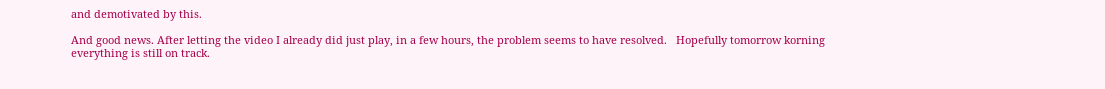and demotivated by this.

And good news. After letting the video I already did just play, in a few hours, the problem seems to have resolved.   Hopefully tomorrow korning everything is still on track.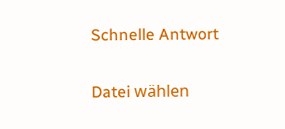Schnelle Antwort


Datei wählen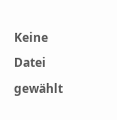Keine Datei gewählt